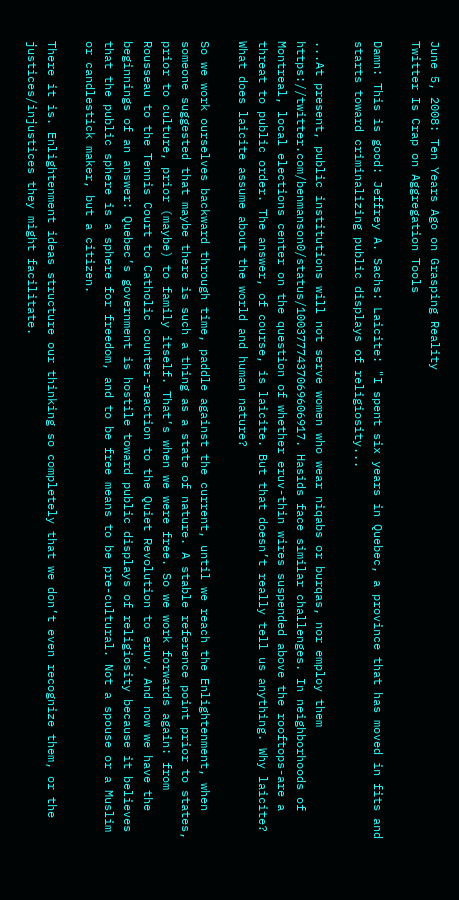June 5, 2008: Ten Years Ago on Grasping Reality
Twitter Is Crap on Aggregation Tools

Damn: This is good: Jeffrey A. Sachs: Laicite: "I spent six years in Quebec, a province that has moved in fits and starts toward criminalizing public displays of religiosity...

...At present, public institutions will not serve women who wear niqabs or burqas, nor employ them https://twitter.com/benmanson0/status/1003777437069606917. Hasids face similar challenges. In neighborhoods of Montreal, local elections center on the question of whether eruv-thin wires suspended above the rooftops-are a threat to public order. The answer, of course, is laicite. But that doesn’t really tell us anything. Why laicite? What does laicite assume about the world and human nature?

So we work ourselves backward through time, paddle against the current, until we reach the Enlightenment, when someone suggested that maybe there is such a thing as a state of nature. A stable reference point prior to states, prior to culture, prior (maybe) to family itself. That’s when we were free. So we work forwards again: from Rousseau to the Tennis Court to Catholic counter-reaction to the Quiet Revolution to eruv. And now we have the beginnings of an answer: Quebec’s government is hostile toward public displays of religiosity because it believes that the public sphere is a sphere for freedom, and to be free means to be pre-cultural. Not a spouse or a Muslim or candlestick maker, but a citizen.

There it is. Enlightenment ideas structure our thinking so completely that we don’t even recognize them, or the justices/injustices they might facilitate.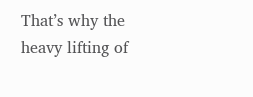That’s why the heavy lifting of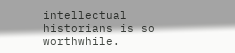intellectual historians is so worthwhile.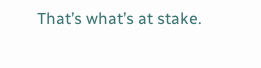That’s what’s at stake.